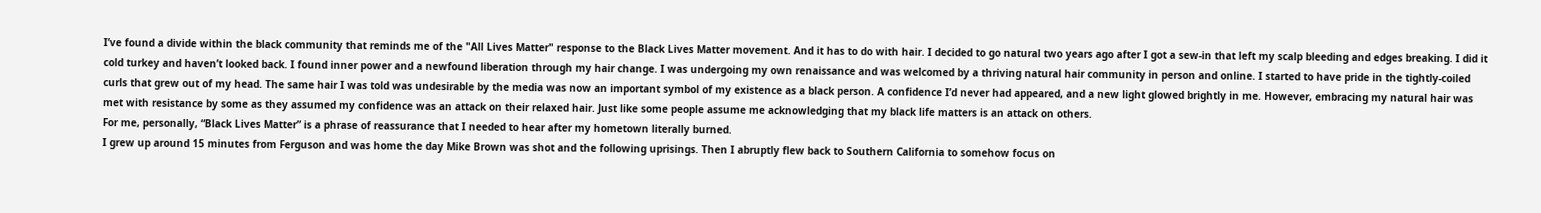I’ve found a divide within the black community that reminds me of the "All Lives Matter" response to the Black Lives Matter movement. And it has to do with hair. I decided to go natural two years ago after I got a sew-in that left my scalp bleeding and edges breaking. I did it cold turkey and haven’t looked back. I found inner power and a newfound liberation through my hair change. I was undergoing my own renaissance and was welcomed by a thriving natural hair community in person and online. I started to have pride in the tightly-coiled curls that grew out of my head. The same hair I was told was undesirable by the media was now an important symbol of my existence as a black person. A confidence I’d never had appeared, and a new light glowed brightly in me. However, embracing my natural hair was met with resistance by some as they assumed my confidence was an attack on their relaxed hair. Just like some people assume me acknowledging that my black life matters is an attack on others.
For me, personally, “Black Lives Matter” is a phrase of reassurance that I needed to hear after my hometown literally burned.
I grew up around 15 minutes from Ferguson and was home the day Mike Brown was shot and the following uprisings. Then I abruptly flew back to Southern California to somehow focus on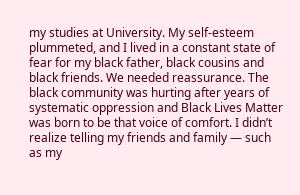my studies at University. My self-esteem plummeted, and I lived in a constant state of fear for my black father, black cousins and black friends. We needed reassurance. The black community was hurting after years of systematic oppression and Black Lives Matter was born to be that voice of comfort. I didn’t realize telling my friends and family — such as my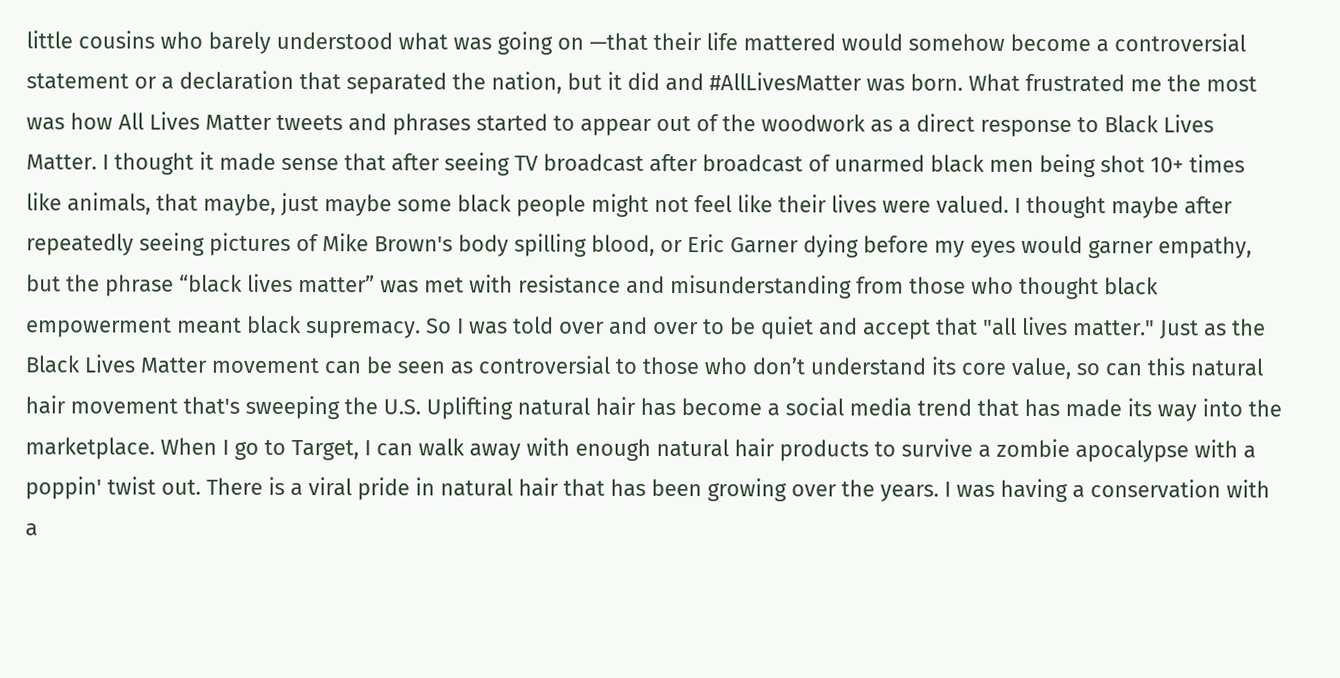little cousins who barely understood what was going on —that their life mattered would somehow become a controversial statement or a declaration that separated the nation, but it did and #AllLivesMatter was born. What frustrated me the most was how All Lives Matter tweets and phrases started to appear out of the woodwork as a direct response to Black Lives Matter. I thought it made sense that after seeing TV broadcast after broadcast of unarmed black men being shot 10+ times like animals, that maybe, just maybe some black people might not feel like their lives were valued. I thought maybe after repeatedly seeing pictures of Mike Brown's body spilling blood, or Eric Garner dying before my eyes would garner empathy, but the phrase “black lives matter” was met with resistance and misunderstanding from those who thought black empowerment meant black supremacy. So I was told over and over to be quiet and accept that "all lives matter." Just as the Black Lives Matter movement can be seen as controversial to those who don’t understand its core value, so can this natural hair movement that's sweeping the U.S. Uplifting natural hair has become a social media trend that has made its way into the marketplace. When I go to Target, I can walk away with enough natural hair products to survive a zombie apocalypse with a poppin' twist out. There is a viral pride in natural hair that has been growing over the years. I was having a conservation with a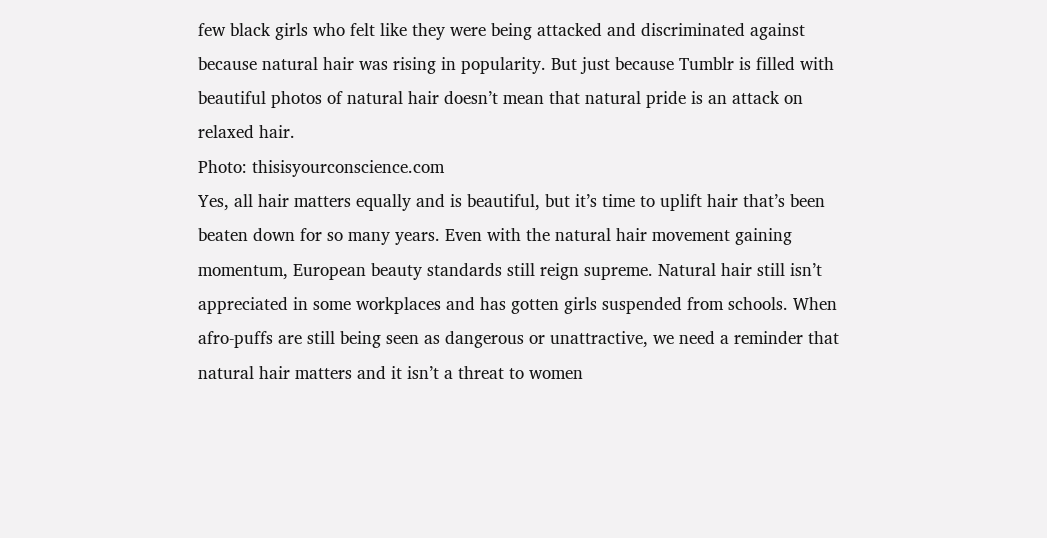few black girls who felt like they were being attacked and discriminated against because natural hair was rising in popularity. But just because Tumblr is filled with beautiful photos of natural hair doesn’t mean that natural pride is an attack on relaxed hair.
Photo: thisisyourconscience.com
Yes, all hair matters equally and is beautiful, but it’s time to uplift hair that’s been beaten down for so many years. Even with the natural hair movement gaining momentum, European beauty standards still reign supreme. Natural hair still isn’t appreciated in some workplaces and has gotten girls suspended from schools. When afro-puffs are still being seen as dangerous or unattractive, we need a reminder that natural hair matters and it isn’t a threat to women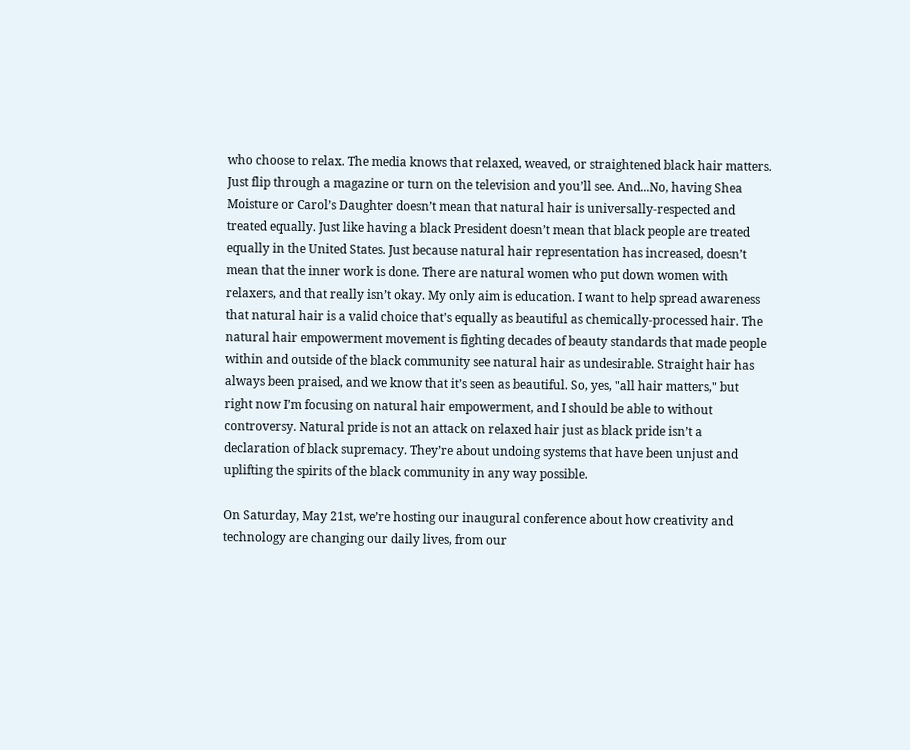who choose to relax. The media knows that relaxed, weaved, or straightened black hair matters. Just flip through a magazine or turn on the television and you’ll see. And...No, having Shea Moisture or Carol’s Daughter doesn’t mean that natural hair is universally-respected and treated equally. Just like having a black President doesn’t mean that black people are treated equally in the United States. Just because natural hair representation has increased, doesn’t mean that the inner work is done. There are natural women who put down women with relaxers, and that really isn’t okay. My only aim is education. I want to help spread awareness that natural hair is a valid choice that’s equally as beautiful as chemically-processed hair. The natural hair empowerment movement is fighting decades of beauty standards that made people within and outside of the black community see natural hair as undesirable. Straight hair has always been praised, and we know that it’s seen as beautiful. So, yes, "all hair matters," but right now I’m focusing on natural hair empowerment, and I should be able to without controversy. Natural pride is not an attack on relaxed hair just as black pride isn’t a declaration of black supremacy. They’re about undoing systems that have been unjust and uplifting the spirits of the black community in any way possible.

On Saturday, May 21st, we’re hosting our inaugural conference about how creativity and technology are changing our daily lives, from our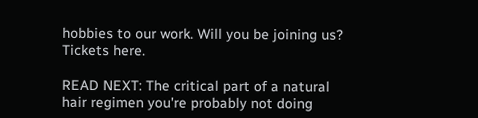hobbies to our work. Will you be joining us? Tickets here.

READ NEXT: The critical part of a natural hair regimen you're probably not doing